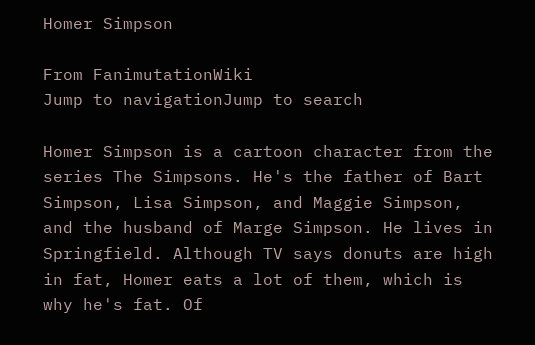Homer Simpson

From FanimutationWiki
Jump to navigationJump to search

Homer Simpson is a cartoon character from the series The Simpsons. He's the father of Bart Simpson, Lisa Simpson, and Maggie Simpson, and the husband of Marge Simpson. He lives in Springfield. Although TV says donuts are high in fat, Homer eats a lot of them, which is why he's fat. Of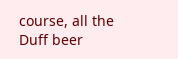course, all the Duff beer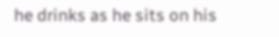he drinks as he sits on his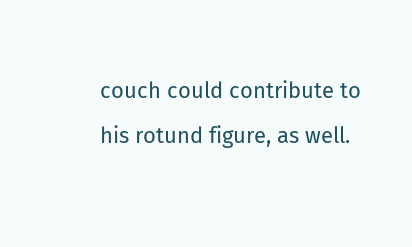couch could contribute to his rotund figure, as well.